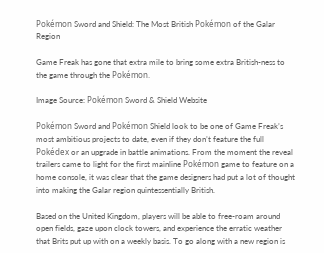Pokémon Sword and Shield: The Most British Pokémon of the Galar Region

Game Freak has gone that extra mile to bring some extra British-ness to the game through the Pokémon.

Image Source: Pokémon Sword & Shield Website

Pokémon Sword and Pokémon Shield look to be one of Game Freak’s most ambitious projects to date, even if they don’t feature the full Pokédex or an upgrade in battle animations. From the moment the reveal trailers came to light for the first mainline Pokémon game to feature on a home console, it was clear that the game designers had put a lot of thought into making the Galar region quintessentially British.

Based on the United Kingdom, players will be able to free-roam around open fields, gaze upon clock towers, and experience the erratic weather that Brits put up with on a weekly basis. To go along with a new region is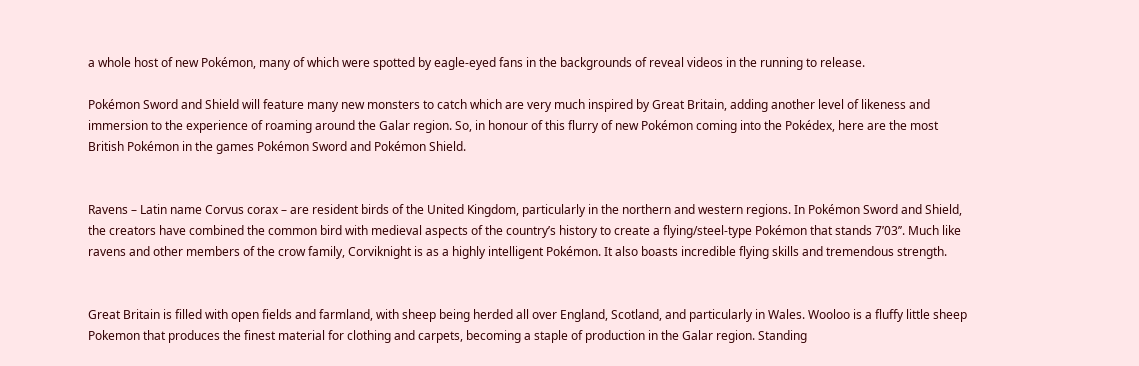a whole host of new Pokémon, many of which were spotted by eagle-eyed fans in the backgrounds of reveal videos in the running to release.

Pokémon Sword and Shield will feature many new monsters to catch which are very much inspired by Great Britain, adding another level of likeness and immersion to the experience of roaming around the Galar region. So, in honour of this flurry of new Pokémon coming into the Pokédex, here are the most British Pokémon in the games Pokémon Sword and Pokémon Shield.


Ravens – Latin name Corvus corax – are resident birds of the United Kingdom, particularly in the northern and western regions. In Pokémon Sword and Shield, the creators have combined the common bird with medieval aspects of the country’s history to create a flying/steel-type Pokémon that stands 7’03’’. Much like ravens and other members of the crow family, Corviknight is as a highly intelligent Pokémon. It also boasts incredible flying skills and tremendous strength.


Great Britain is filled with open fields and farmland, with sheep being herded all over England, Scotland, and particularly in Wales. Wooloo is a fluffy little sheep Pokemon that produces the finest material for clothing and carpets, becoming a staple of production in the Galar region. Standing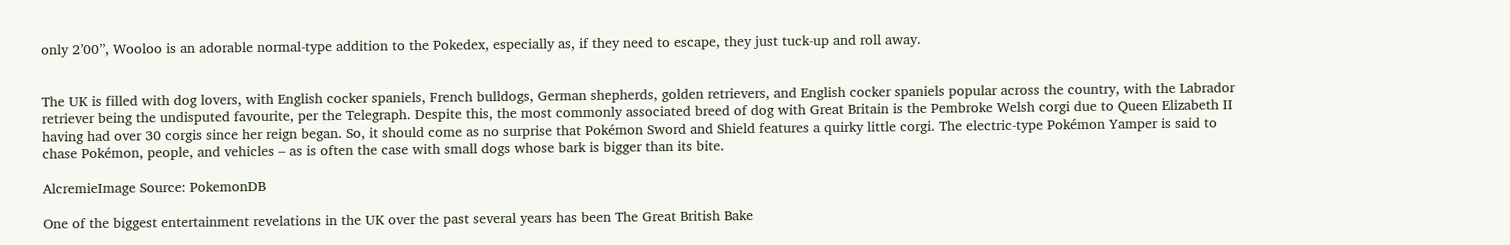only 2’00’’, Wooloo is an adorable normal-type addition to the Pokedex, especially as, if they need to escape, they just tuck-up and roll away.


The UK is filled with dog lovers, with English cocker spaniels, French bulldogs, German shepherds, golden retrievers, and English cocker spaniels popular across the country, with the Labrador retriever being the undisputed favourite, per the Telegraph. Despite this, the most commonly associated breed of dog with Great Britain is the Pembroke Welsh corgi due to Queen Elizabeth II having had over 30 corgis since her reign began. So, it should come as no surprise that Pokémon Sword and Shield features a quirky little corgi. The electric-type Pokémon Yamper is said to chase Pokémon, people, and vehicles – as is often the case with small dogs whose bark is bigger than its bite.

AlcremieImage Source: PokemonDB

One of the biggest entertainment revelations in the UK over the past several years has been The Great British Bake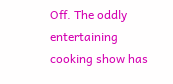Off. The oddly entertaining cooking show has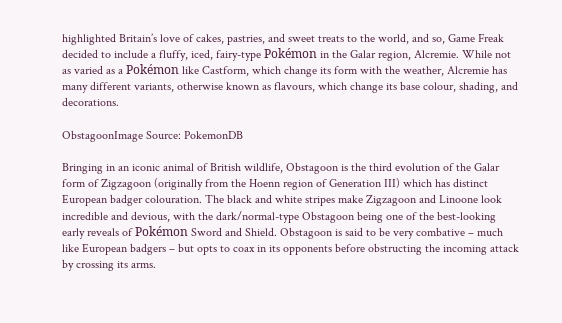highlighted Britain’s love of cakes, pastries, and sweet treats to the world, and so, Game Freak decided to include a fluffy, iced, fairy-type Pokémon in the Galar region, Alcremie. While not as varied as a Pokémon like Castform, which change its form with the weather, Alcremie has many different variants, otherwise known as flavours, which change its base colour, shading, and decorations.

ObstagoonImage Source: PokemonDB

Bringing in an iconic animal of British wildlife, Obstagoon is the third evolution of the Galar form of Zigzagoon (originally from the Hoenn region of Generation III) which has distinct European badger colouration. The black and white stripes make Zigzagoon and Linoone look incredible and devious, with the dark/normal-type Obstagoon being one of the best-looking early reveals of Pokémon Sword and Shield. Obstagoon is said to be very combative – much like European badgers – but opts to coax in its opponents before obstructing the incoming attack by crossing its arms.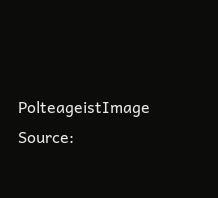PolteageistImage Source: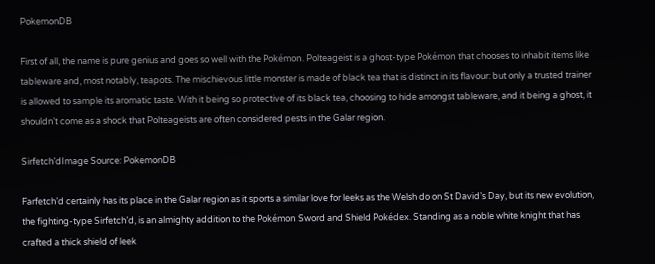PokemonDB

First of all, the name is pure genius and goes so well with the Pokémon. Polteageist is a ghost-type Pokémon that chooses to inhabit items like tableware and, most notably, teapots. The mischievous little monster is made of black tea that is distinct in its flavour: but only a trusted trainer is allowed to sample its aromatic taste. With it being so protective of its black tea, choosing to hide amongst tableware, and it being a ghost, it shouldn’t come as a shock that Polteageists are often considered pests in the Galar region.

Sirfetch’dImage Source: PokemonDB

Farfetch’d certainly has its place in the Galar region as it sports a similar love for leeks as the Welsh do on St David’s Day, but its new evolution, the fighting-type Sirfetch’d, is an almighty addition to the Pokémon Sword and Shield Pokédex. Standing as a noble white knight that has crafted a thick shield of leek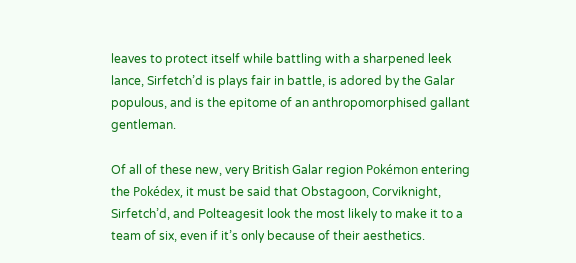leaves to protect itself while battling with a sharpened leek lance, Sirfetch’d is plays fair in battle, is adored by the Galar populous, and is the epitome of an anthropomorphised gallant gentleman.

Of all of these new, very British Galar region Pokémon entering the Pokédex, it must be said that Obstagoon, Corviknight, Sirfetch’d, and Polteagesit look the most likely to make it to a team of six, even if it’s only because of their aesthetics.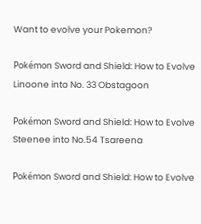Want to evolve your Pokemon?

Pokémon Sword and Shield: How to Evolve Linoone into No. 33 Obstagoon

Pokémon Sword and Shield: How to Evolve Steenee into No.54 Tsareena

Pokémon Sword and Shield: How to Evolve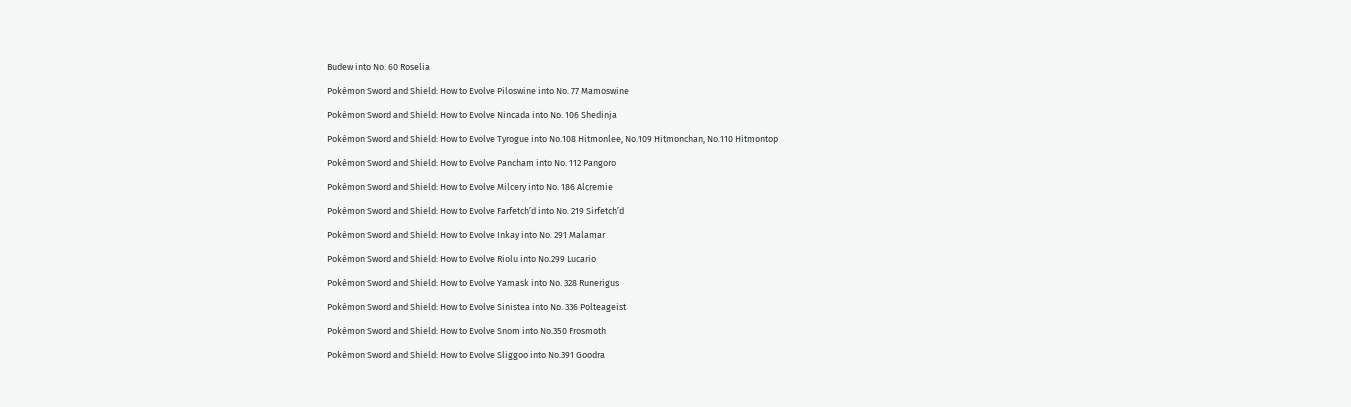Budew into No. 60 Roselia

Pokémon Sword and Shield: How to Evolve Piloswine into No. 77 Mamoswine

Pokémon Sword and Shield: How to Evolve Nincada into No. 106 Shedinja

Pokémon Sword and Shield: How to Evolve Tyrogue into No.108 Hitmonlee, No.109 Hitmonchan, No.110 Hitmontop

Pokémon Sword and Shield: How to Evolve Pancham into No. 112 Pangoro

Pokémon Sword and Shield: How to Evolve Milcery into No. 186 Alcremie

Pokémon Sword and Shield: How to Evolve Farfetch’d into No. 219 Sirfetch’d

Pokémon Sword and Shield: How to Evolve Inkay into No. 291 Malamar

Pokémon Sword and Shield: How to Evolve Riolu into No.299 Lucario

Pokémon Sword and Shield: How to Evolve Yamask into No. 328 Runerigus

Pokémon Sword and Shield: How to Evolve Sinistea into No. 336 Polteageist

Pokémon Sword and Shield: How to Evolve Snom into No.350 Frosmoth

Pokémon Sword and Shield: How to Evolve Sliggoo into No.391 Goodra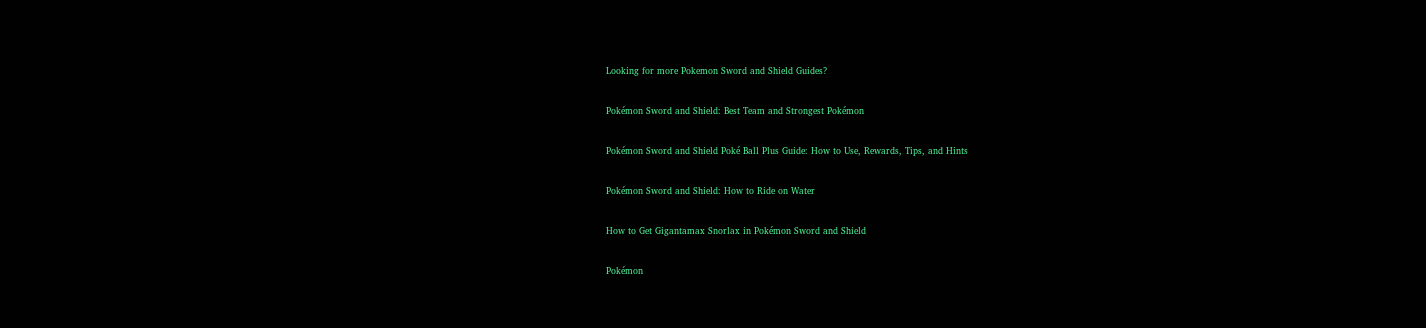Looking for more Pokemon Sword and Shield Guides?

Pokémon Sword and Shield: Best Team and Strongest Pokémon

Pokémon Sword and Shield Poké Ball Plus Guide: How to Use, Rewards, Tips, and Hints

Pokémon Sword and Shield: How to Ride on Water

How to Get Gigantamax Snorlax in Pokémon Sword and Shield

Pokémon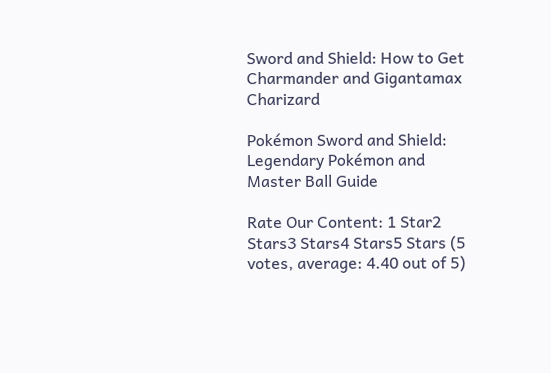Sword and Shield: How to Get Charmander and Gigantamax Charizard

Pokémon Sword and Shield: Legendary Pokémon and Master Ball Guide

Rate Our Content: 1 Star2 Stars3 Stars4 Stars5 Stars (5 votes, average: 4.40 out of 5)